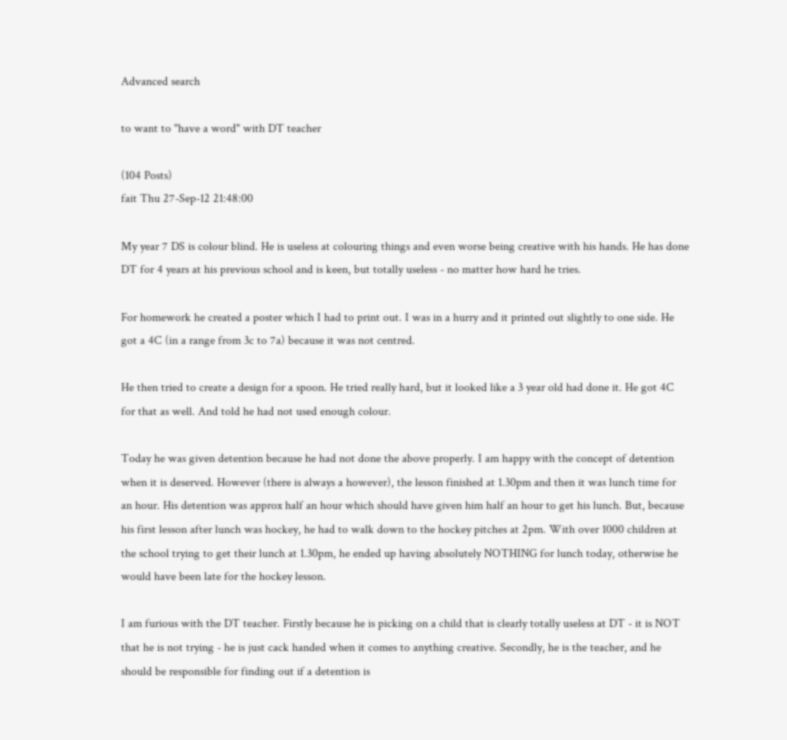Advanced search

to want to "have a word" with DT teacher

(104 Posts)
fait Thu 27-Sep-12 21:48:00

My year 7 DS is colour blind. He is useless at colouring things and even worse being creative with his hands. He has done DT for 4 years at his previous school and is keen, but totally useless - no matter how hard he tries.

For homework he created a poster which I had to print out. I was in a hurry and it printed out slightly to one side. He got a 4C (in a range from 3c to 7a) because it was not centred.

He then tried to create a design for a spoon. He tried really hard, but it looked like a 3 year old had done it. He got 4C for that as well. And told he had not used enough colour.

Today he was given detention because he had not done the above properly. I am happy with the concept of detention when it is deserved. However (there is always a however), the lesson finished at 1.30pm and then it was lunch time for an hour. His detention was approx half an hour which should have given him half an hour to get his lunch. But, because his first lesson after lunch was hockey, he had to walk down to the hockey pitches at 2pm. With over 1000 children at the school trying to get their lunch at 1.30pm, he ended up having absolutely NOTHING for lunch today, otherwise he would have been late for the hockey lesson.

I am furious with the DT teacher. Firstly because he is picking on a child that is clearly totally useless at DT - it is NOT that he is not trying - he is just cack handed when it comes to anything creative. Secondly, he is the teacher, and he should be responsible for finding out if a detention is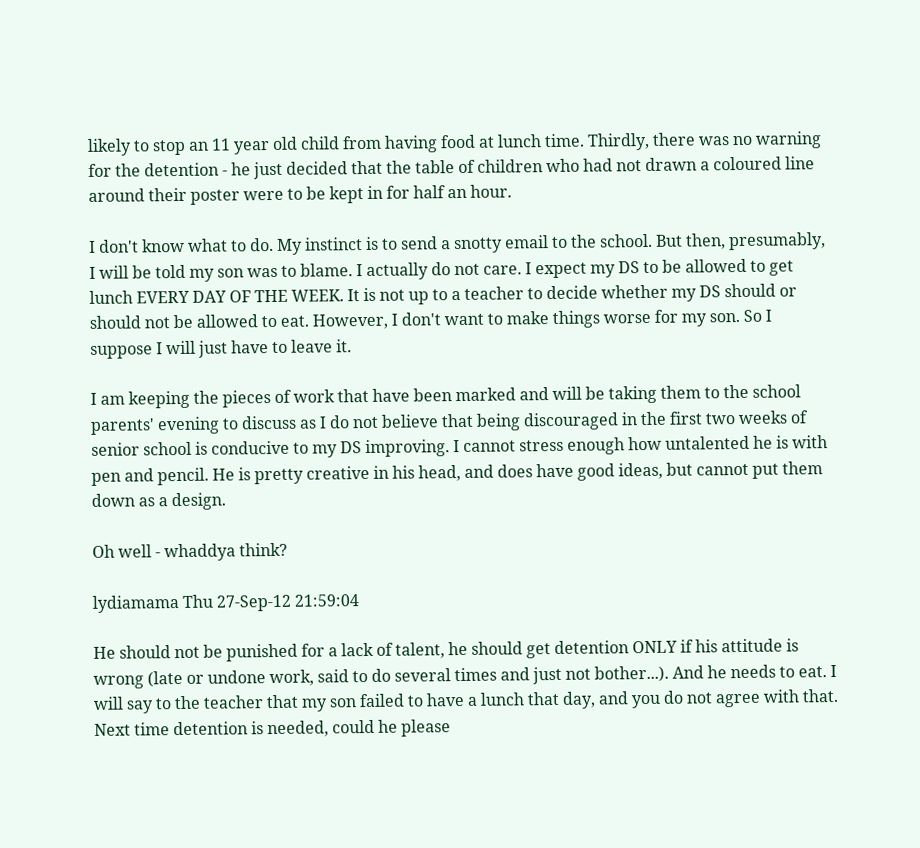likely to stop an 11 year old child from having food at lunch time. Thirdly, there was no warning for the detention - he just decided that the table of children who had not drawn a coloured line around their poster were to be kept in for half an hour.

I don't know what to do. My instinct is to send a snotty email to the school. But then, presumably, I will be told my son was to blame. I actually do not care. I expect my DS to be allowed to get lunch EVERY DAY OF THE WEEK. It is not up to a teacher to decide whether my DS should or should not be allowed to eat. However, I don't want to make things worse for my son. So I suppose I will just have to leave it.

I am keeping the pieces of work that have been marked and will be taking them to the school parents' evening to discuss as I do not believe that being discouraged in the first two weeks of senior school is conducive to my DS improving. I cannot stress enough how untalented he is with pen and pencil. He is pretty creative in his head, and does have good ideas, but cannot put them down as a design.

Oh well - whaddya think?

lydiamama Thu 27-Sep-12 21:59:04

He should not be punished for a lack of talent, he should get detention ONLY if his attitude is wrong (late or undone work, said to do several times and just not bother...). And he needs to eat. I will say to the teacher that my son failed to have a lunch that day, and you do not agree with that. Next time detention is needed, could he please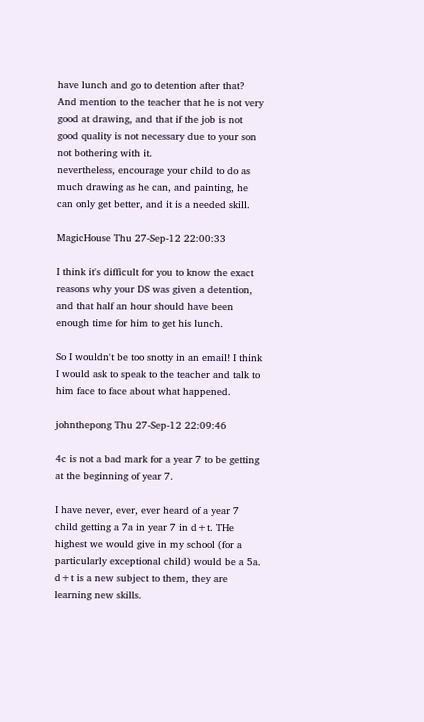have lunch and go to detention after that? And mention to the teacher that he is not very good at drawing, and that if the job is not good quality is not necessary due to your son not bothering with it.
nevertheless, encourage your child to do as much drawing as he can, and painting, he can only get better, and it is a needed skill.

MagicHouse Thu 27-Sep-12 22:00:33

I think it's difficult for you to know the exact reasons why your DS was given a detention, and that half an hour should have been enough time for him to get his lunch.

So I wouldn't be too snotty in an email! I think I would ask to speak to the teacher and talk to him face to face about what happened.

johnthepong Thu 27-Sep-12 22:09:46

4c is not a bad mark for a year 7 to be getting at the beginning of year 7.

I have never, ever, ever heard of a year 7 child getting a 7a in year 7 in d+t. THe highest we would give in my school (for a particularly exceptional child) would be a 5a. d+t is a new subject to them, they are learning new skills.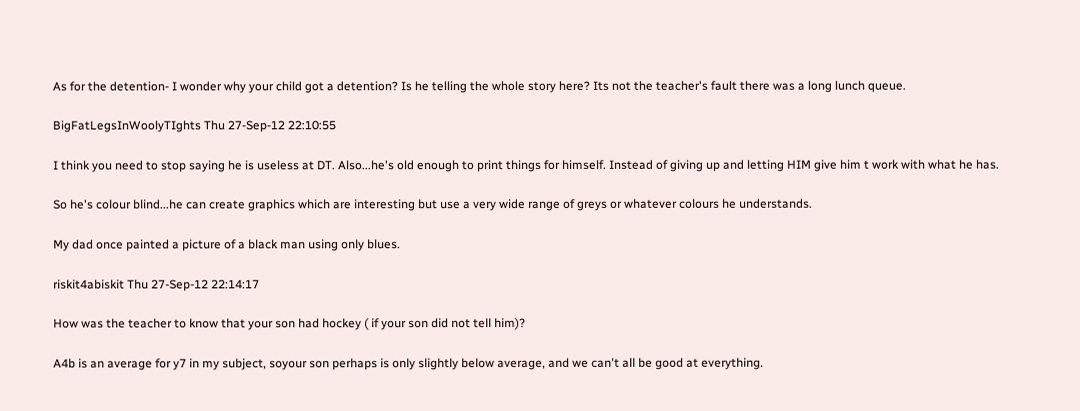As for the detention- I wonder why your child got a detention? Is he telling the whole story here? Its not the teacher's fault there was a long lunch queue.

BigFatLegsInWoolyTIghts Thu 27-Sep-12 22:10:55

I think you need to stop saying he is useless at DT. Also...he's old enough to print things for himself. Instead of giving up and letting HIM give him t work with what he has.

So he's colour blind...he can create graphics which are interesting but use a very wide range of greys or whatever colours he understands.

My dad once painted a picture of a black man using only blues.

riskit4abiskit Thu 27-Sep-12 22:14:17

How was the teacher to know that your son had hockey ( if your son did not tell him)?

A4b is an average for y7 in my subject, soyour son perhaps is only slightly below average, and we can't all be good at everything.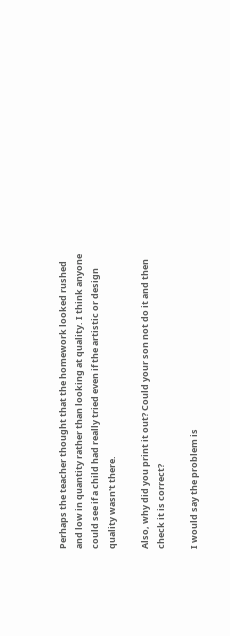Perhaps the teacher thought that the homework looked rushed and low in quantity rather than looking at quality. I think anyone could see if a child had really tried even if the artistic or design quality wasn't there.

Also, why did you print it out? Could your son not do it and then check it is correct?

I would say the problem is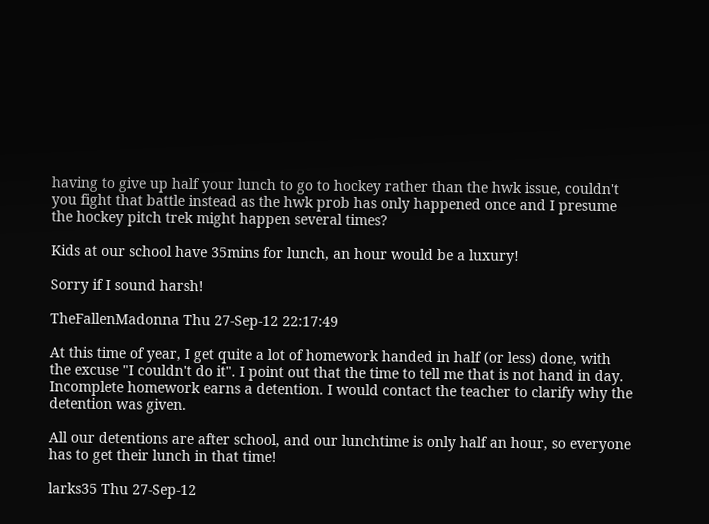having to give up half your lunch to go to hockey rather than the hwk issue, couldn't you fight that battle instead as the hwk prob has only happened once and I presume the hockey pitch trek might happen several times?

Kids at our school have 35mins for lunch, an hour would be a luxury!

Sorry if I sound harsh!

TheFallenMadonna Thu 27-Sep-12 22:17:49

At this time of year, I get quite a lot of homework handed in half (or less) done, with the excuse "I couldn't do it". I point out that the time to tell me that is not hand in day. Incomplete homework earns a detention. I would contact the teacher to clarify why the detention was given.

All our detentions are after school, and our lunchtime is only half an hour, so everyone has to get their lunch in that time!

larks35 Thu 27-Sep-12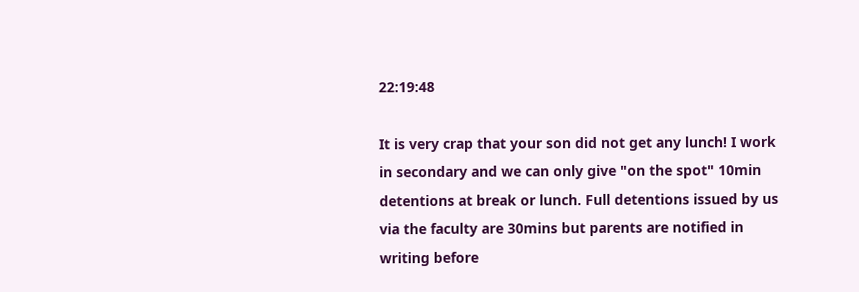22:19:48

It is very crap that your son did not get any lunch! I work in secondary and we can only give "on the spot" 10min detentions at break or lunch. Full detentions issued by us via the faculty are 30mins but parents are notified in writing before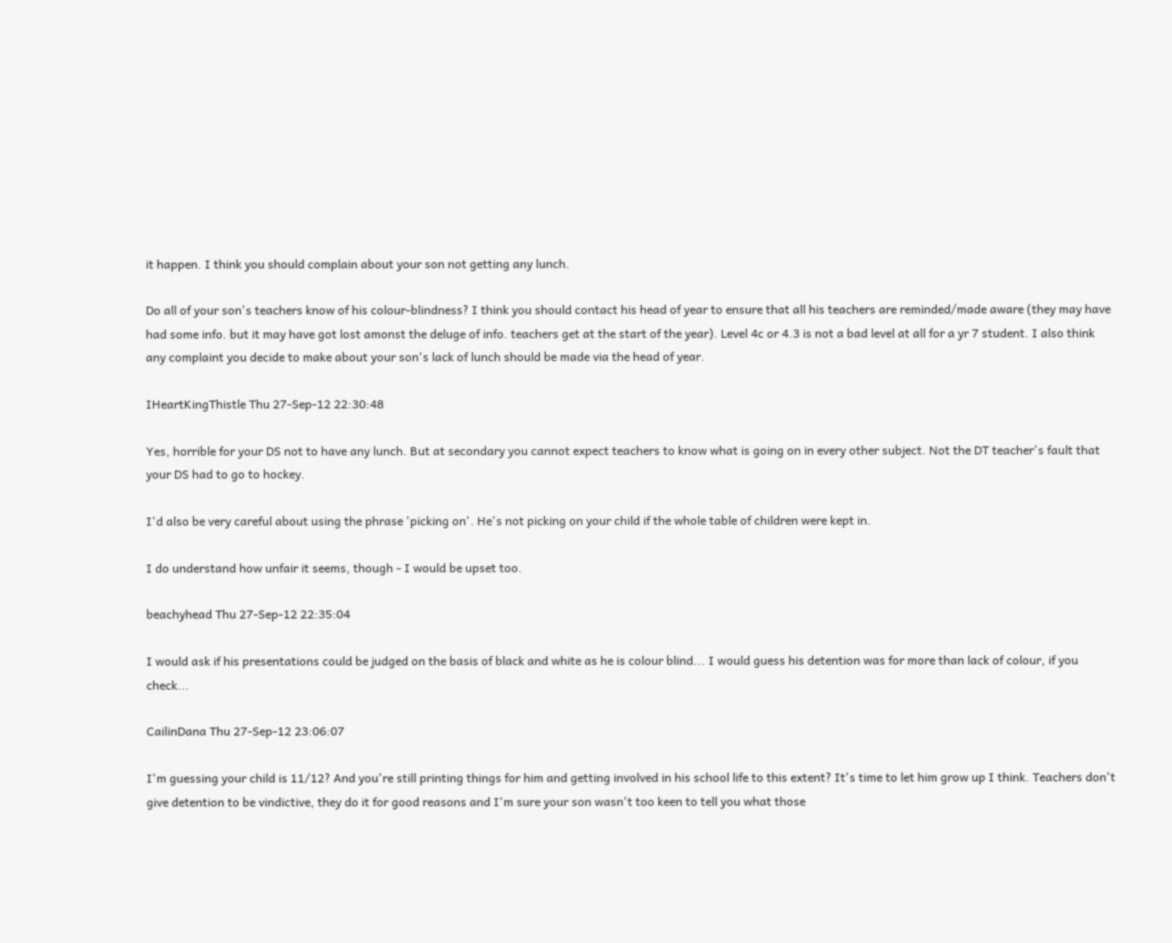it happen. I think you should complain about your son not getting any lunch.

Do all of your son's teachers know of his colour-blindness? I think you should contact his head of year to ensure that all his teachers are reminded/made aware (they may have had some info. but it may have got lost amonst the deluge of info. teachers get at the start of the year). Level 4c or 4.3 is not a bad level at all for a yr 7 student. I also think any complaint you decide to make about your son's lack of lunch should be made via the head of year.

IHeartKingThistle Thu 27-Sep-12 22:30:48

Yes, horrible for your DS not to have any lunch. But at secondary you cannot expect teachers to know what is going on in every other subject. Not the DT teacher's fault that your DS had to go to hockey.

I'd also be very careful about using the phrase 'picking on'. He's not picking on your child if the whole table of children were kept in.

I do understand how unfair it seems, though - I would be upset too.

beachyhead Thu 27-Sep-12 22:35:04

I would ask if his presentations could be judged on the basis of black and white as he is colour blind... I would guess his detention was for more than lack of colour, if you check...

CailinDana Thu 27-Sep-12 23:06:07

I'm guessing your child is 11/12? And you're still printing things for him and getting involved in his school life to this extent? It's time to let him grow up I think. Teachers don't give detention to be vindictive, they do it for good reasons and I'm sure your son wasn't too keen to tell you what those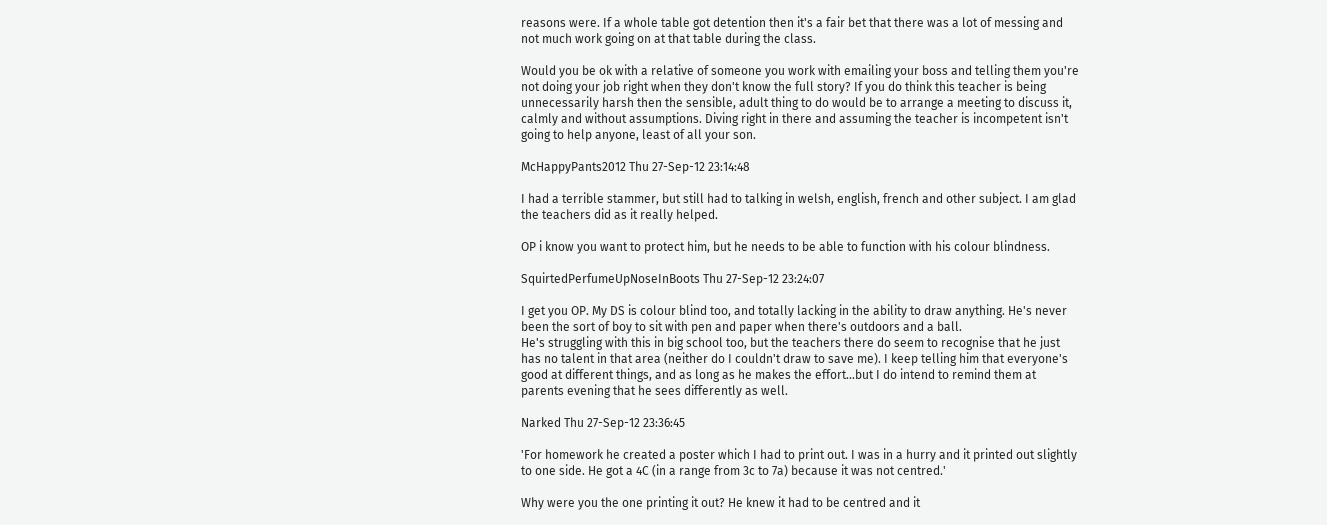reasons were. If a whole table got detention then it's a fair bet that there was a lot of messing and not much work going on at that table during the class.

Would you be ok with a relative of someone you work with emailing your boss and telling them you're not doing your job right when they don't know the full story? If you do think this teacher is being unnecessarily harsh then the sensible, adult thing to do would be to arrange a meeting to discuss it, calmly and without assumptions. Diving right in there and assuming the teacher is incompetent isn't going to help anyone, least of all your son.

McHappyPants2012 Thu 27-Sep-12 23:14:48

I had a terrible stammer, but still had to talking in welsh, english, french and other subject. I am glad the teachers did as it really helped.

OP i know you want to protect him, but he needs to be able to function with his colour blindness.

SquirtedPerfumeUpNoseInBoots Thu 27-Sep-12 23:24:07

I get you OP. My DS is colour blind too, and totally lacking in the ability to draw anything. He's never been the sort of boy to sit with pen and paper when there's outdoors and a ball.
He's struggling with this in big school too, but the teachers there do seem to recognise that he just has no talent in that area (neither do I couldn't draw to save me). I keep telling him that everyone's good at different things, and as long as he makes the effort...but I do intend to remind them at parents evening that he sees differently as well.

Narked Thu 27-Sep-12 23:36:45

'For homework he created a poster which I had to print out. I was in a hurry and it printed out slightly to one side. He got a 4C (in a range from 3c to 7a) because it was not centred.'

Why were you the one printing it out? He knew it had to be centred and it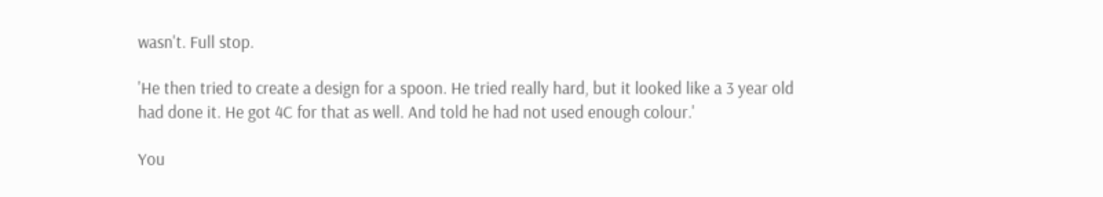wasn't. Full stop.

'He then tried to create a design for a spoon. He tried really hard, but it looked like a 3 year old had done it. He got 4C for that as well. And told he had not used enough colour.'

You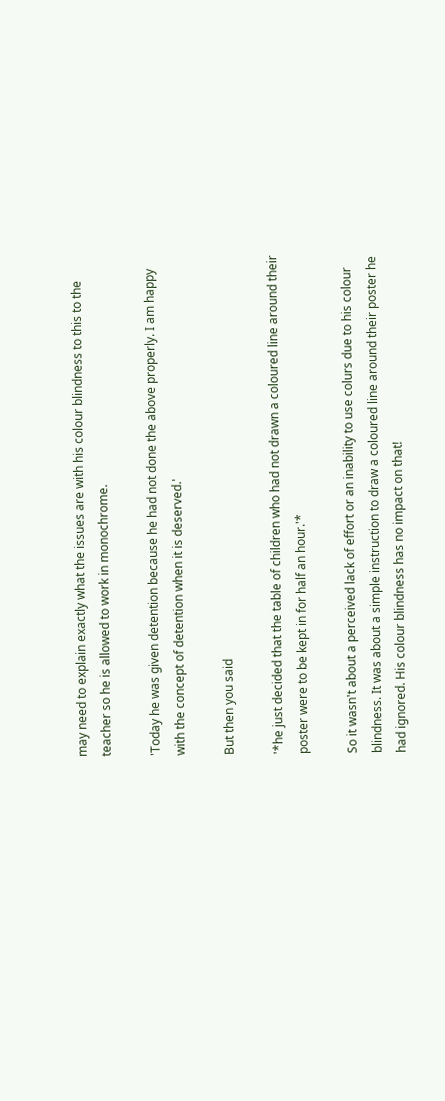may need to explain exactly what the issues are with his colour blindness to this to the teacher so he is allowed to work in monochrome.

'Today he was given detention because he had not done the above properly. I am happy with the concept of detention when it is deserved.'

But then you said

'*he just decided that the table of children who had not drawn a coloured line around their poster were to be kept in for half an hour.'*

So it wasn't about a perceived lack of effort or an inability to use colurs due to his colour blindness. It was about a simple instruction to draw a coloured line around their poster he had ignored. His colour blindness has no impact on that!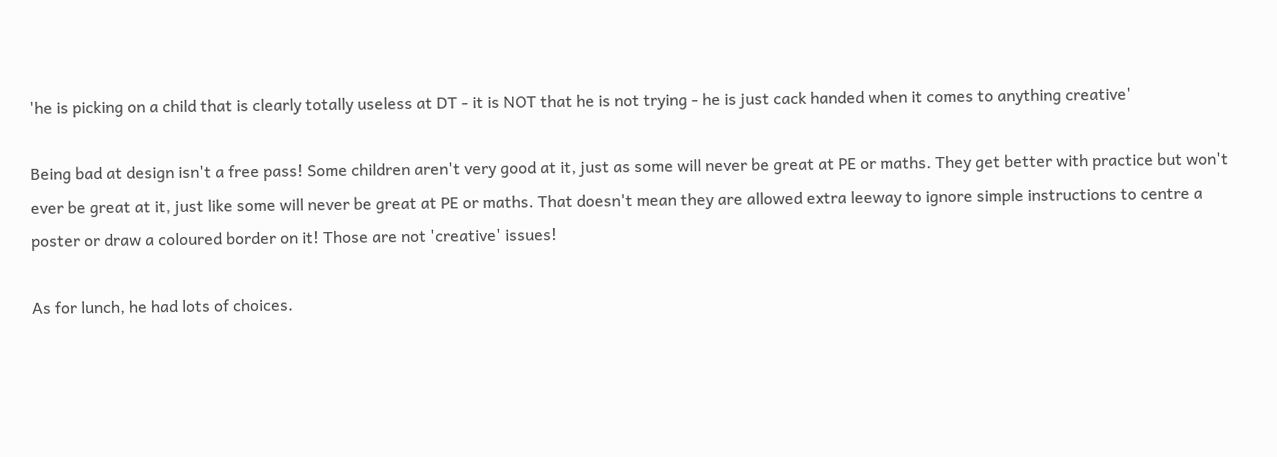'he is picking on a child that is clearly totally useless at DT - it is NOT that he is not trying - he is just cack handed when it comes to anything creative'

Being bad at design isn't a free pass! Some children aren't very good at it, just as some will never be great at PE or maths. They get better with practice but won't ever be great at it, just like some will never be great at PE or maths. That doesn't mean they are allowed extra leeway to ignore simple instructions to centre a poster or draw a coloured border on it! Those are not 'creative' issues!

As for lunch, he had lots of choices.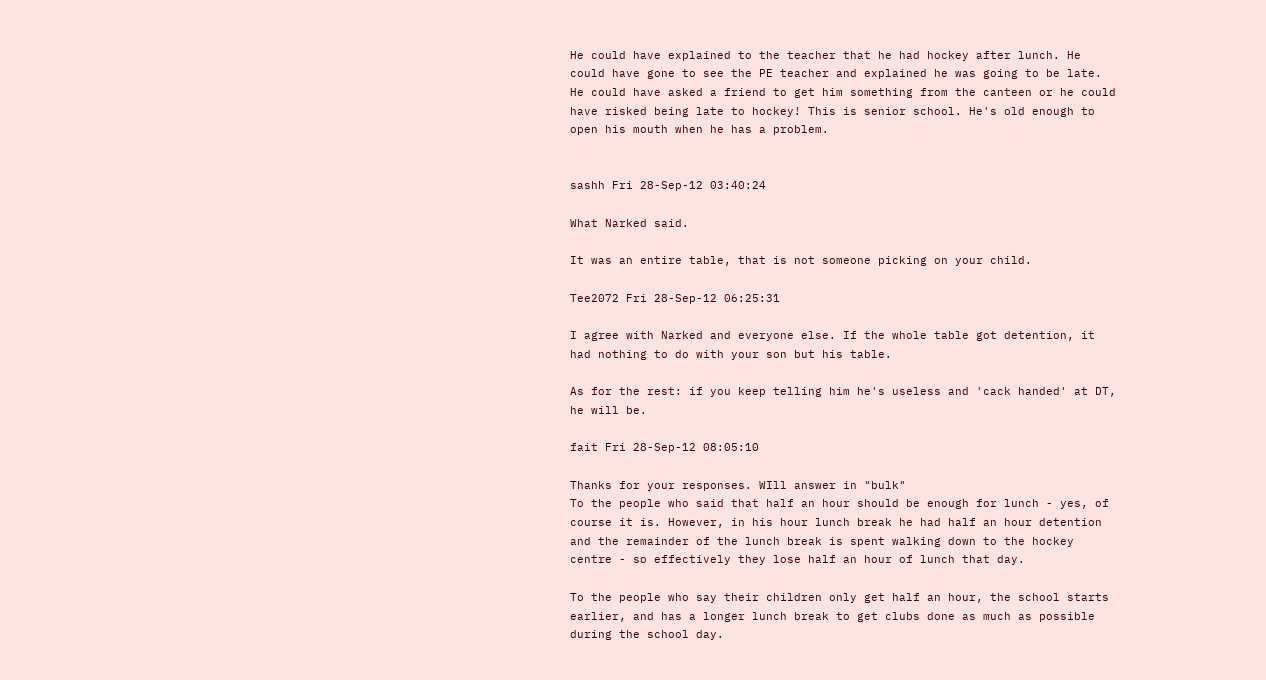He could have explained to the teacher that he had hockey after lunch. He could have gone to see the PE teacher and explained he was going to be late. He could have asked a friend to get him something from the canteen or he could have risked being late to hockey! This is senior school. He's old enough to open his mouth when he has a problem.


sashh Fri 28-Sep-12 03:40:24

What Narked said.

It was an entire table, that is not someone picking on your child.

Tee2072 Fri 28-Sep-12 06:25:31

I agree with Narked and everyone else. If the whole table got detention, it had nothing to do with your son but his table.

As for the rest: if you keep telling him he's useless and 'cack handed' at DT, he will be.

fait Fri 28-Sep-12 08:05:10

Thanks for your responses. WIll answer in "bulk"
To the people who said that half an hour should be enough for lunch - yes, of course it is. However, in his hour lunch break he had half an hour detention and the remainder of the lunch break is spent walking down to the hockey centre - so effectively they lose half an hour of lunch that day.

To the people who say their children only get half an hour, the school starts earlier, and has a longer lunch break to get clubs done as much as possible during the school day.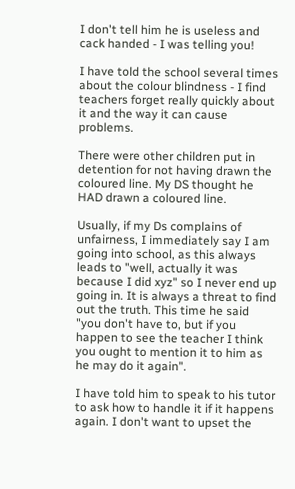I don't tell him he is useless and cack handed - I was telling you!

I have told the school several times about the colour blindness - I find teachers forget really quickly about it and the way it can cause problems.

There were other children put in detention for not having drawn the coloured line. My DS thought he HAD drawn a coloured line.

Usually, if my Ds complains of unfairness, I immediately say I am going into school, as this always leads to "well, actually it was because I did xyz" so I never end up going in. It is always a threat to find out the truth. This time he said "you don't have to, but if you happen to see the teacher I think you ought to mention it to him as he may do it again".

I have told him to speak to his tutor to ask how to handle it if it happens again. I don't want to upset the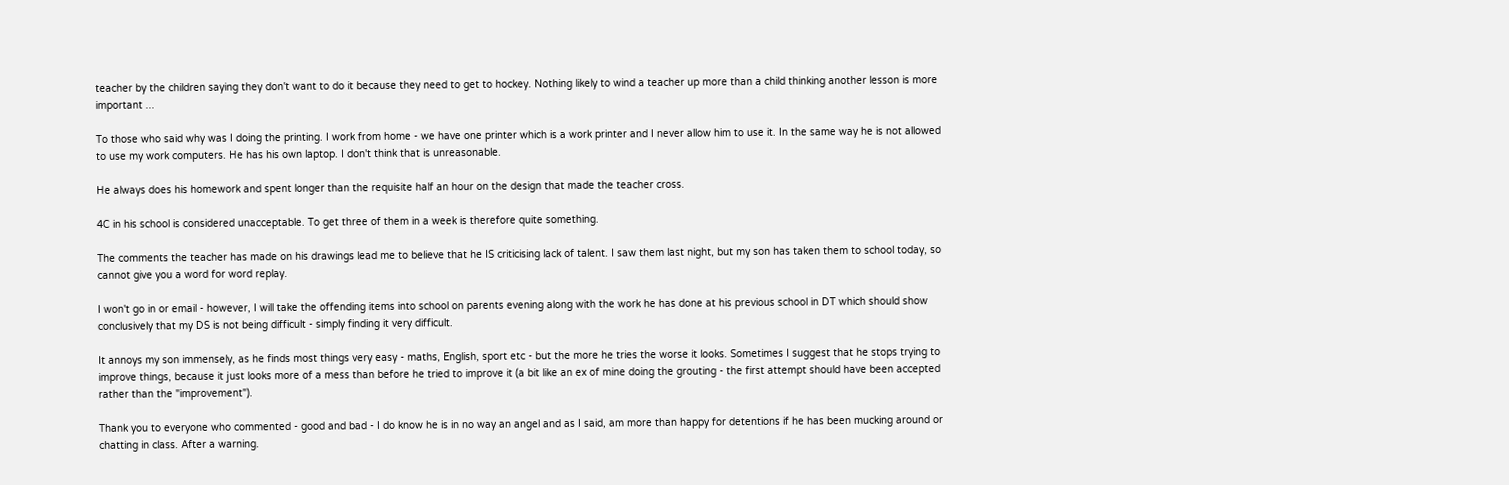teacher by the children saying they don't want to do it because they need to get to hockey. Nothing likely to wind a teacher up more than a child thinking another lesson is more important ...

To those who said why was I doing the printing. I work from home - we have one printer which is a work printer and I never allow him to use it. In the same way he is not allowed to use my work computers. He has his own laptop. I don't think that is unreasonable.

He always does his homework and spent longer than the requisite half an hour on the design that made the teacher cross.

4C in his school is considered unacceptable. To get three of them in a week is therefore quite something.

The comments the teacher has made on his drawings lead me to believe that he IS criticising lack of talent. I saw them last night, but my son has taken them to school today, so cannot give you a word for word replay.

I won't go in or email - however, I will take the offending items into school on parents evening along with the work he has done at his previous school in DT which should show conclusively that my DS is not being difficult - simply finding it very difficult.

It annoys my son immensely, as he finds most things very easy - maths, English, sport etc - but the more he tries the worse it looks. Sometimes I suggest that he stops trying to improve things, because it just looks more of a mess than before he tried to improve it (a bit like an ex of mine doing the grouting - the first attempt should have been accepted rather than the "improvement").

Thank you to everyone who commented - good and bad - I do know he is in no way an angel and as I said, am more than happy for detentions if he has been mucking around or chatting in class. After a warning.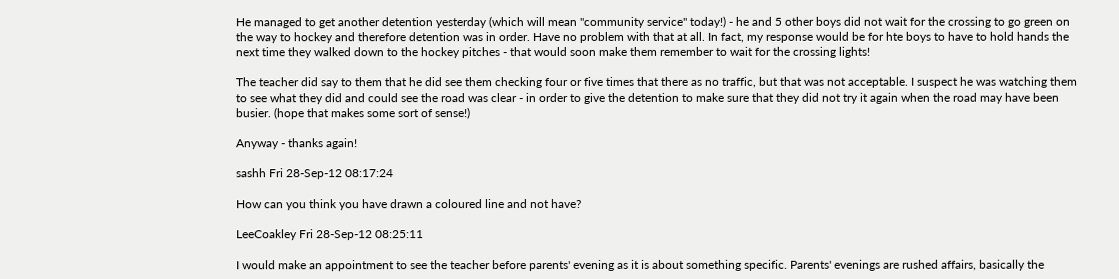He managed to get another detention yesterday (which will mean "community service" today!) - he and 5 other boys did not wait for the crossing to go green on the way to hockey and therefore detention was in order. Have no problem with that at all. In fact, my response would be for hte boys to have to hold hands the next time they walked down to the hockey pitches - that would soon make them remember to wait for the crossing lights!

The teacher did say to them that he did see them checking four or five times that there as no traffic, but that was not acceptable. I suspect he was watching them to see what they did and could see the road was clear - in order to give the detention to make sure that they did not try it again when the road may have been busier. (hope that makes some sort of sense!)

Anyway - thanks again!

sashh Fri 28-Sep-12 08:17:24

How can you think you have drawn a coloured line and not have?

LeeCoakley Fri 28-Sep-12 08:25:11

I would make an appointment to see the teacher before parents' evening as it is about something specific. Parents' evenings are rushed affairs, basically the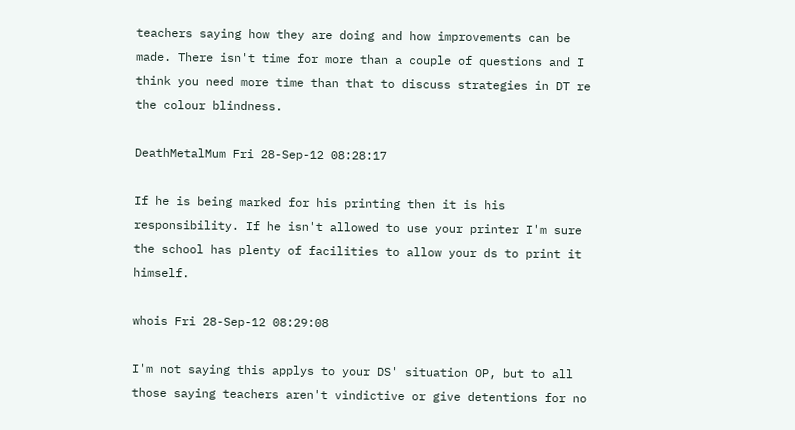teachers saying how they are doing and how improvements can be made. There isn't time for more than a couple of questions and I think you need more time than that to discuss strategies in DT re the colour blindness.

DeathMetalMum Fri 28-Sep-12 08:28:17

If he is being marked for his printing then it is his responsibility. If he isn't allowed to use your printer I'm sure the school has plenty of facilities to allow your ds to print it himself.

whois Fri 28-Sep-12 08:29:08

I'm not saying this applys to your DS' situation OP, but to all those saying teachers aren't vindictive or give detentions for no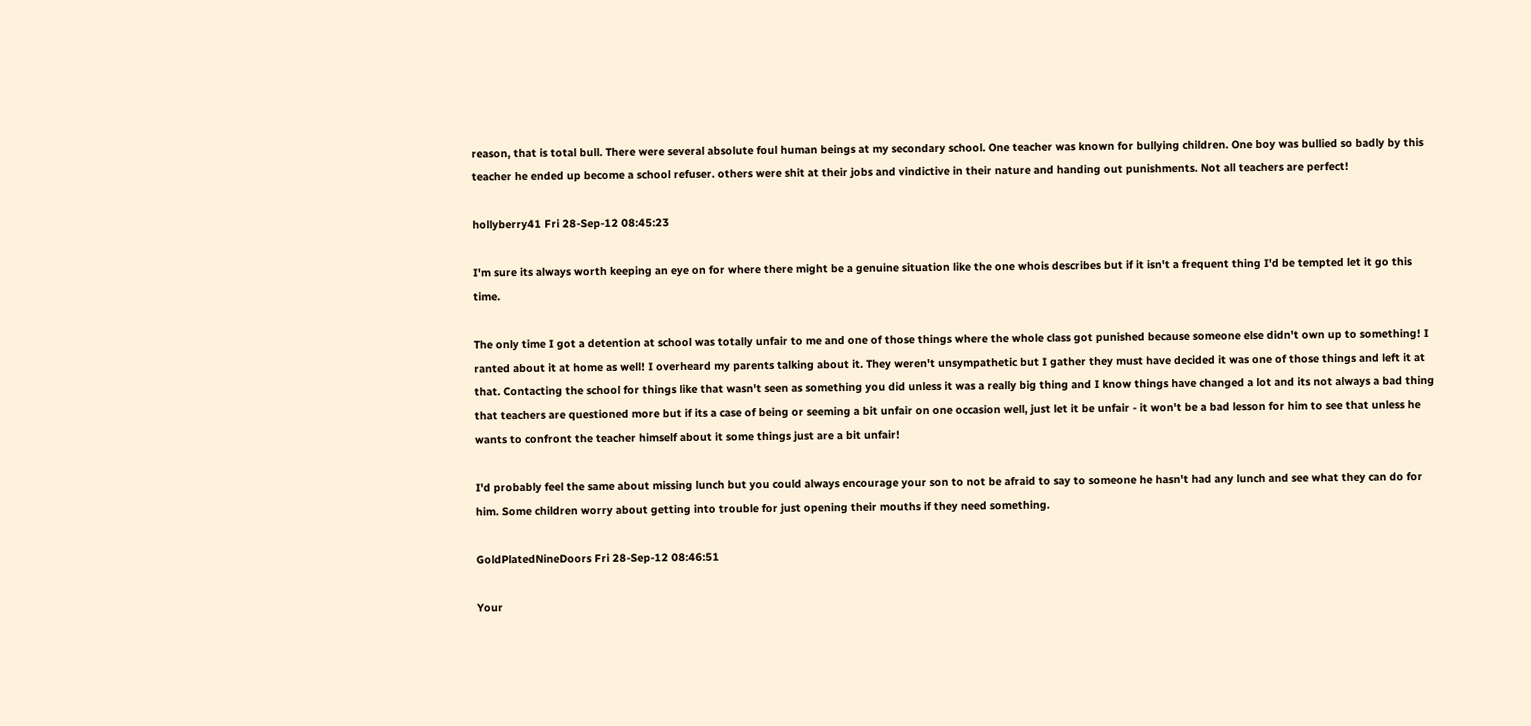reason, that is total bull. There were several absolute foul human beings at my secondary school. One teacher was known for bullying children. One boy was bullied so badly by this teacher he ended up become a school refuser. others were shit at their jobs and vindictive in their nature and handing out punishments. Not all teachers are perfect!

hollyberry41 Fri 28-Sep-12 08:45:23

I'm sure its always worth keeping an eye on for where there might be a genuine situation like the one whois describes but if it isn't a frequent thing I'd be tempted let it go this time.

The only time I got a detention at school was totally unfair to me and one of those things where the whole class got punished because someone else didn't own up to something! I ranted about it at home as well! I overheard my parents talking about it. They weren't unsympathetic but I gather they must have decided it was one of those things and left it at that. Contacting the school for things like that wasn't seen as something you did unless it was a really big thing and I know things have changed a lot and its not always a bad thing that teachers are questioned more but if its a case of being or seeming a bit unfair on one occasion well, just let it be unfair - it won't be a bad lesson for him to see that unless he wants to confront the teacher himself about it some things just are a bit unfair!

I'd probably feel the same about missing lunch but you could always encourage your son to not be afraid to say to someone he hasn't had any lunch and see what they can do for him. Some children worry about getting into trouble for just opening their mouths if they need something.

GoldPlatedNineDoors Fri 28-Sep-12 08:46:51

Your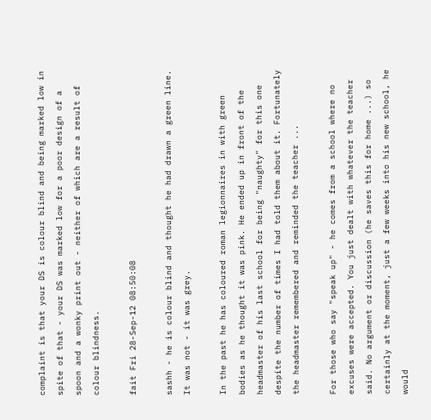complaint is that your DS is colour blind and being marked low in spite of that - your DS was marked low for a poor design of a spoon and a wonky print out - neither of which are a result of colour blindness.

fait Fri 28-Sep-12 08:50:08

sashh - he is colour blind and thought he had drawn a green line. It was not - it was grey.

In the past he has coloured roman legionnaires in with green bodies as he thought it was pink. He ended up in front of the headmaster of his last school for being "naughty" for this one despite the number of times I had told them about it. Fortunately the headmaster remembered and reminded the teacher ...

For those who say "speak up" - he comes from a school where no excuses were accepted. You just dealt with whatever the teacher said. No argument or discussion (he saves this for home ...) so certainly at the moment, just a few weeks into his new school, he would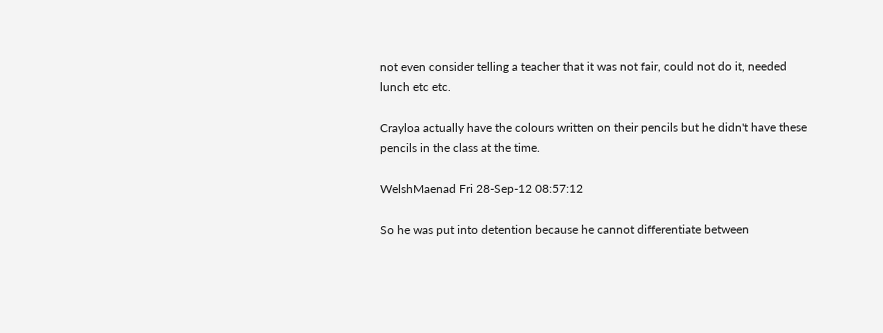not even consider telling a teacher that it was not fair, could not do it, needed lunch etc etc.

Crayloa actually have the colours written on their pencils but he didn't have these pencils in the class at the time.

WelshMaenad Fri 28-Sep-12 08:57:12

So he was put into detention because he cannot differentiate between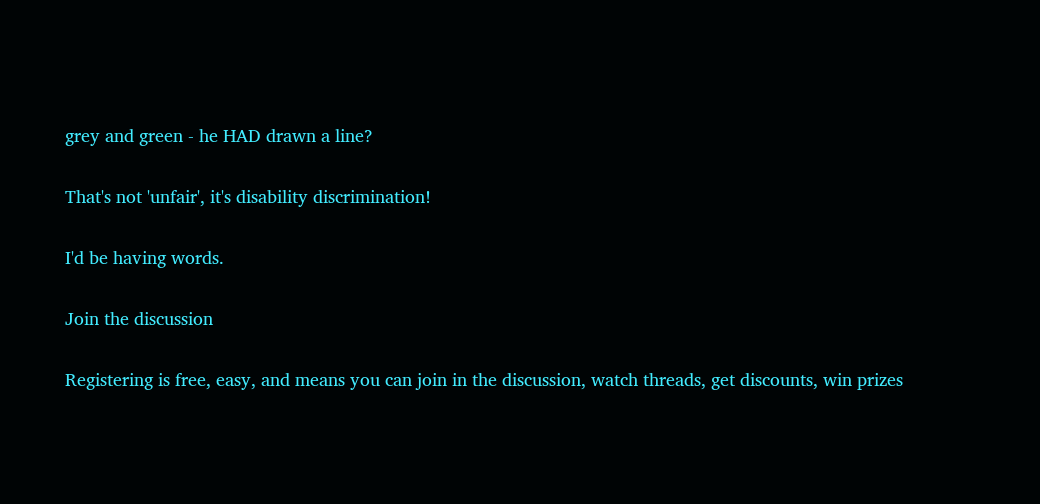grey and green - he HAD drawn a line?

That's not 'unfair', it's disability discrimination!

I'd be having words.

Join the discussion

Registering is free, easy, and means you can join in the discussion, watch threads, get discounts, win prizes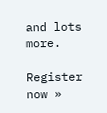and lots more.

Register now »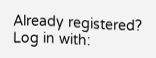Already registered? Log in with: